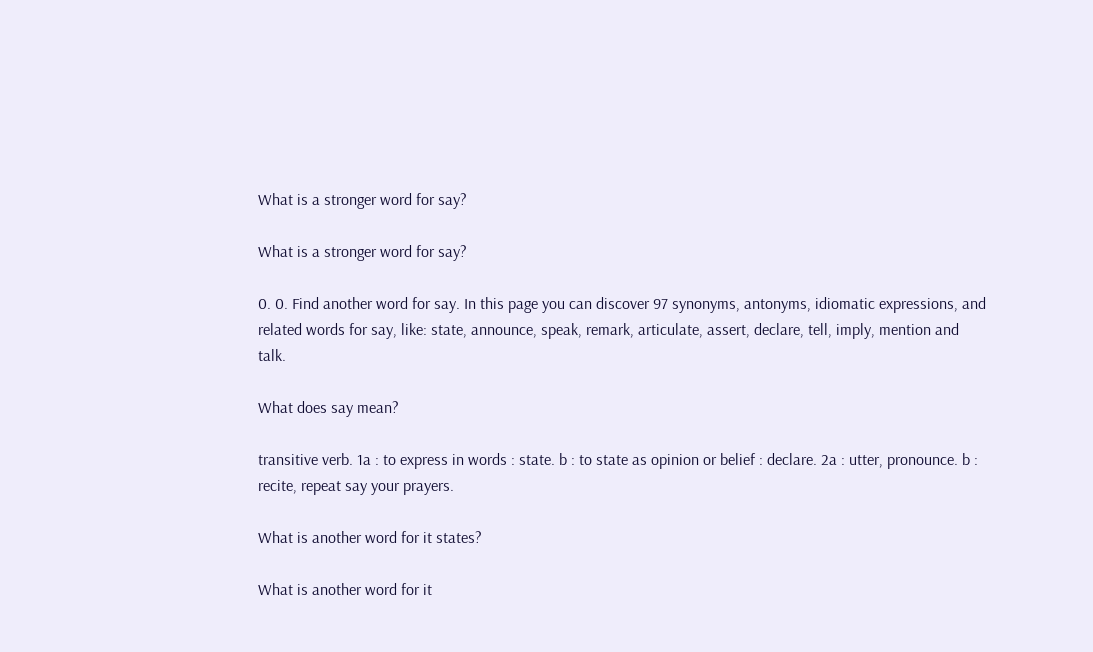What is a stronger word for say?

What is a stronger word for say?

0. 0. Find another word for say. In this page you can discover 97 synonyms, antonyms, idiomatic expressions, and related words for say, like: state, announce, speak, remark, articulate, assert, declare, tell, imply, mention and talk.

What does say mean?

transitive verb. 1a : to express in words : state. b : to state as opinion or belief : declare. 2a : utter, pronounce. b : recite, repeat say your prayers.

What is another word for it states?

What is another word for it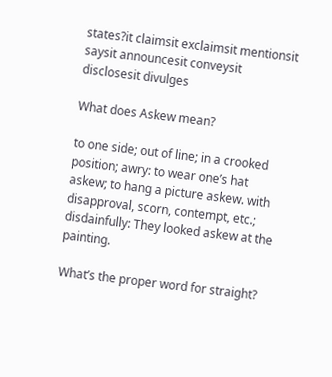states?it claimsit exclaimsit mentionsit saysit announcesit conveysit disclosesit divulges

What does Askew mean?

to one side; out of line; in a crooked position; awry: to wear one’s hat askew; to hang a picture askew. with disapproval, scorn, contempt, etc.; disdainfully: They looked askew at the painting.

What’s the proper word for straight?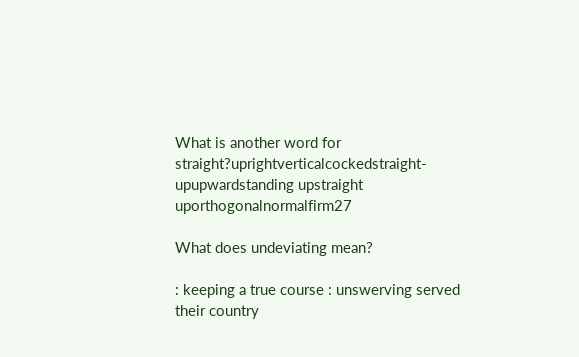What is another word for straight?uprightverticalcockedstraight-upupwardstanding upstraight uporthogonalnormalfirm27

What does undeviating mean?

: keeping a true course : unswerving served their country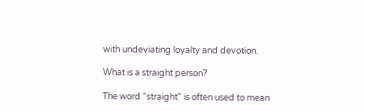with undeviating loyalty and devotion.

What is a straight person?

The word “straight” is often used to mean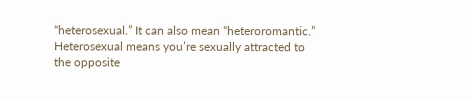“heterosexual.” It can also mean “heteroromantic.” Heterosexual means you’re sexually attracted to the opposite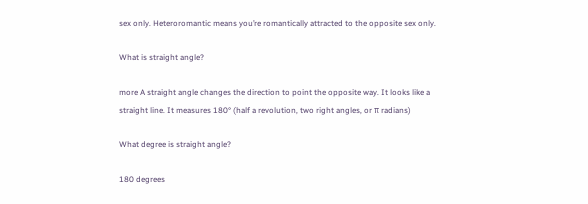sex only. Heteroromantic means you’re romantically attracted to the opposite sex only.

What is straight angle?

more A straight angle changes the direction to point the opposite way. It looks like a straight line. It measures 180° (half a revolution, two right angles, or π radians)

What degree is straight angle?

180 degrees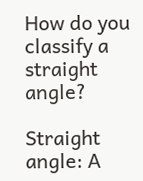How do you classify a straight angle?

Straight angle: A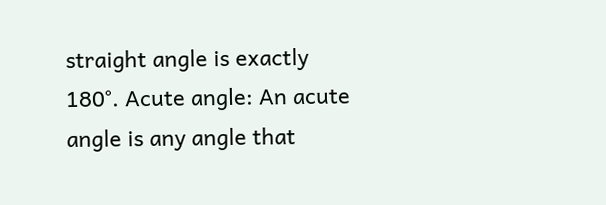straight angle is exactly 180°. Acute angle: An acute angle is any angle that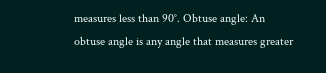measures less than 90°. Obtuse angle: An obtuse angle is any angle that measures greater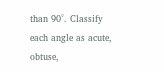than 90°. Classify each angle as acute, obtuse,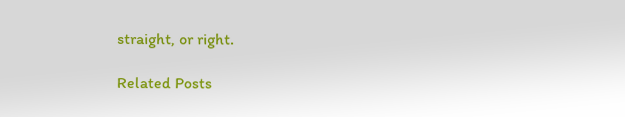straight, or right.

Related Posts